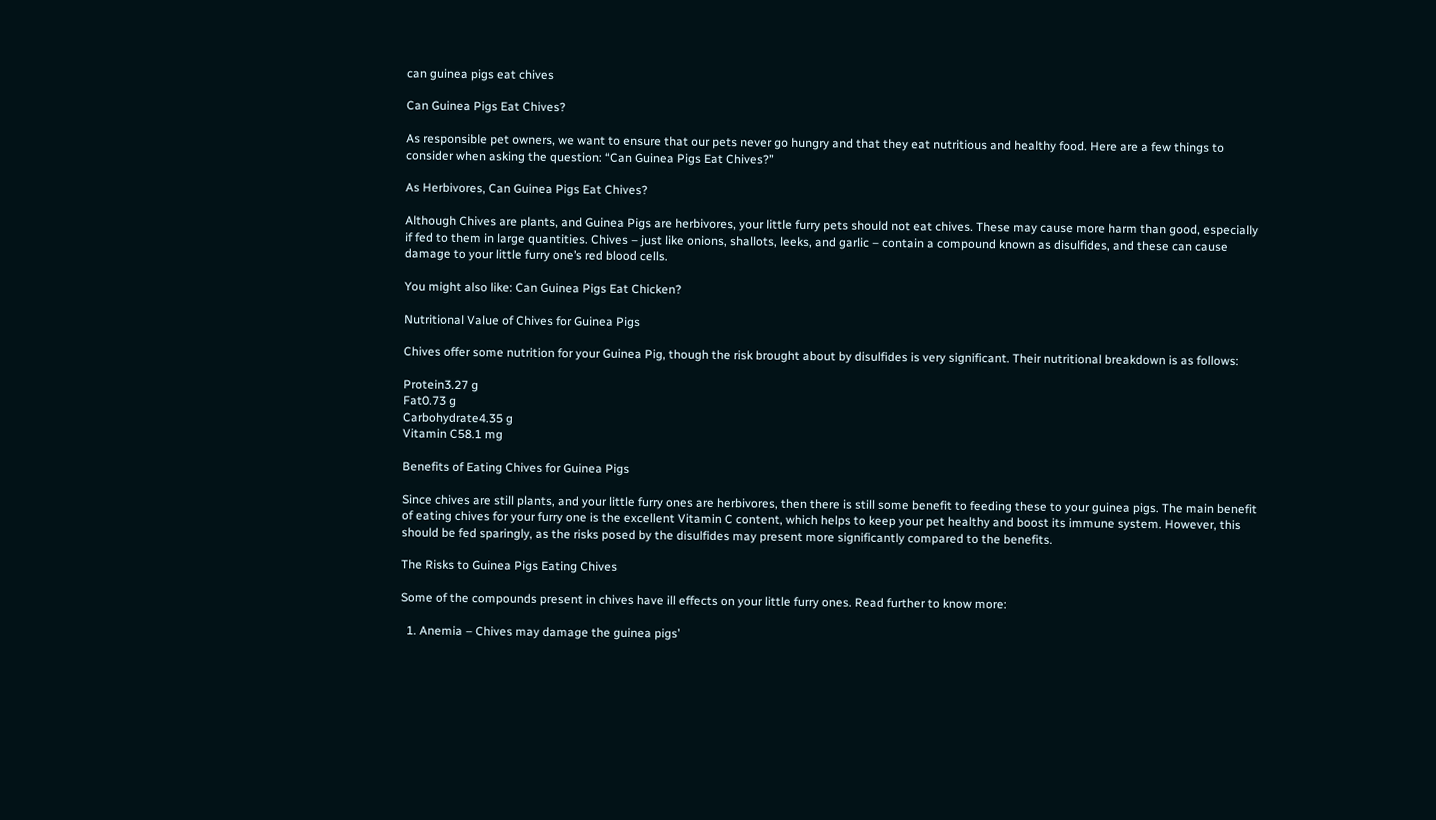can guinea pigs eat chives

Can Guinea Pigs Eat Chives?

As responsible pet owners, we want to ensure that our pets never go hungry and that they eat nutritious and healthy food. Here are a few things to consider when asking the question: “Can Guinea Pigs Eat Chives?”

As Herbivores, Can Guinea Pigs Eat Chives?

Although Chives are plants, and Guinea Pigs are herbivores, your little furry pets should not eat chives. These may cause more harm than good, especially if fed to them in large quantities. Chives – just like onions, shallots, leeks, and garlic – contain a compound known as disulfides, and these can cause damage to your little furry one’s red blood cells.

You might also like: Can Guinea Pigs Eat Chicken?

Nutritional Value of Chives for Guinea Pigs

Chives offer some nutrition for your Guinea Pig, though the risk brought about by disulfides is very significant. Their nutritional breakdown is as follows:

Protein3.27 g
Fat0.73 g
Carbohydrate4.35 g
Vitamin C58.1 mg

Benefits of Eating Chives for Guinea Pigs

Since chives are still plants, and your little furry ones are herbivores, then there is still some benefit to feeding these to your guinea pigs. The main benefit of eating chives for your furry one is the excellent Vitamin C content, which helps to keep your pet healthy and boost its immune system. However, this should be fed sparingly, as the risks posed by the disulfides may present more significantly compared to the benefits.

The Risks to Guinea Pigs Eating Chives

Some of the compounds present in chives have ill effects on your little furry ones. Read further to know more:

  1. Anemia – Chives may damage the guinea pigs’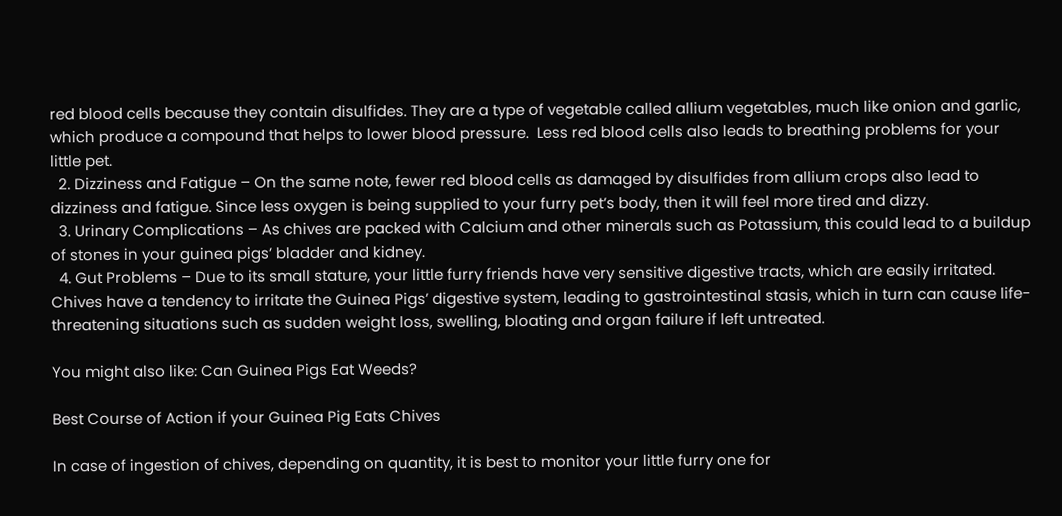red blood cells because they contain disulfides. They are a type of vegetable called allium vegetables, much like onion and garlic, which produce a compound that helps to lower blood pressure.  Less red blood cells also leads to breathing problems for your little pet.
  2. Dizziness and Fatigue – On the same note, fewer red blood cells as damaged by disulfides from allium crops also lead to dizziness and fatigue. Since less oxygen is being supplied to your furry pet’s body, then it will feel more tired and dizzy.
  3. Urinary Complications – As chives are packed with Calcium and other minerals such as Potassium, this could lead to a buildup of stones in your guinea pigs’ bladder and kidney.
  4. Gut Problems – Due to its small stature, your little furry friends have very sensitive digestive tracts, which are easily irritated. Chives have a tendency to irritate the Guinea Pigs’ digestive system, leading to gastrointestinal stasis, which in turn can cause life-threatening situations such as sudden weight loss, swelling, bloating and organ failure if left untreated.

You might also like: Can Guinea Pigs Eat Weeds?

Best Course of Action if your Guinea Pig Eats Chives

In case of ingestion of chives, depending on quantity, it is best to monitor your little furry one for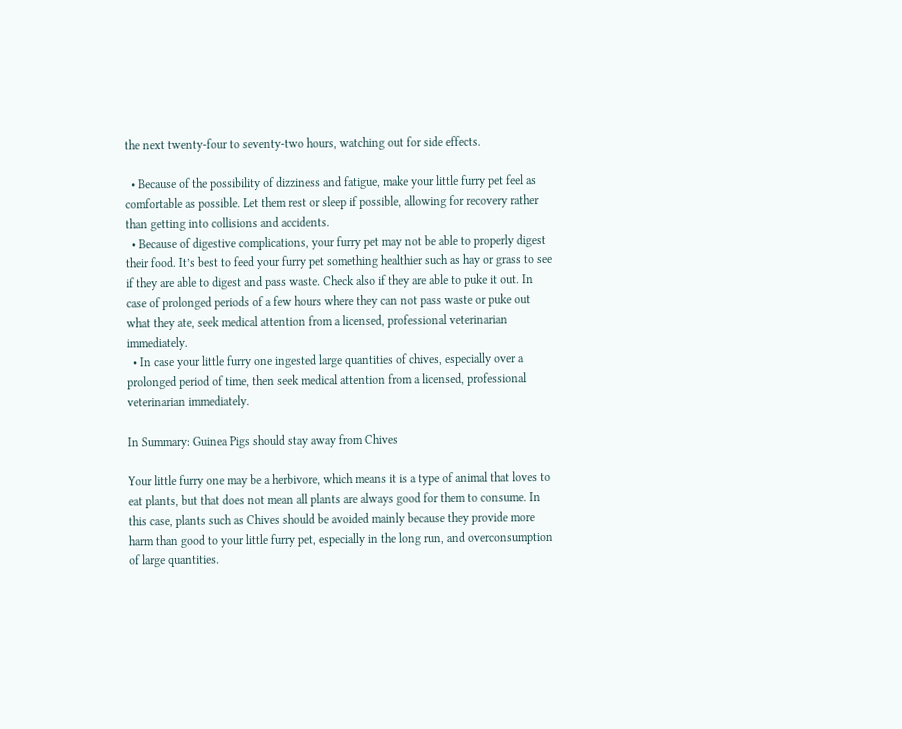the next twenty-four to seventy-two hours, watching out for side effects.

  • Because of the possibility of dizziness and fatigue, make your little furry pet feel as comfortable as possible. Let them rest or sleep if possible, allowing for recovery rather than getting into collisions and accidents.
  • Because of digestive complications, your furry pet may not be able to properly digest their food. It’s best to feed your furry pet something healthier such as hay or grass to see if they are able to digest and pass waste. Check also if they are able to puke it out. In case of prolonged periods of a few hours where they can not pass waste or puke out what they ate, seek medical attention from a licensed, professional veterinarian immediately.
  • In case your little furry one ingested large quantities of chives, especially over a prolonged period of time, then seek medical attention from a licensed, professional veterinarian immediately.

In Summary: Guinea Pigs should stay away from Chives

Your little furry one may be a herbivore, which means it is a type of animal that loves to eat plants, but that does not mean all plants are always good for them to consume. In this case, plants such as Chives should be avoided mainly because they provide more harm than good to your little furry pet, especially in the long run, and overconsumption of large quantities.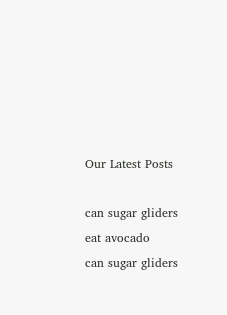Our Latest Posts

can sugar gliders eat avocado
can sugar gliders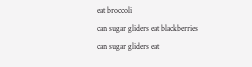eat broccoli
can sugar gliders eat blackberries
can sugar gliders eat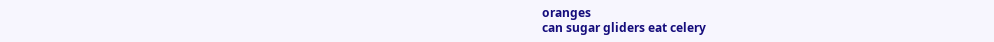oranges
can sugar gliders eat celery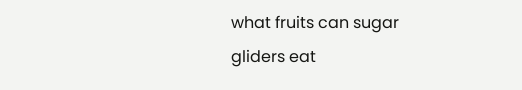what fruits can sugar gliders eat